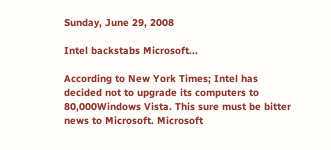Sunday, June 29, 2008

Intel backstabs Microsoft...

According to New York Times; Intel has decided not to upgrade its computers to 80,000Windows Vista. This sure must be bitter news to Microsoft. Microsoft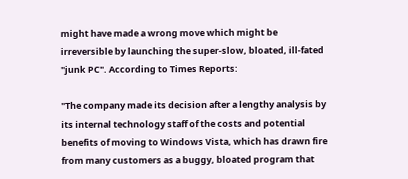might have made a wrong move which might be irreversible by launching the super-slow, bloated, ill-fated "junk PC". According to Times Reports:

"The company made its decision after a lengthy analysis by its internal technology staff of the costs and potential benefits of moving to Windows Vista, which has drawn fire from many customers as a buggy, bloated program that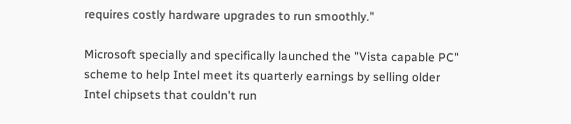requires costly hardware upgrades to run smoothly."

Microsoft specially and specifically launched the "Vista capable PC" scheme to help Intel meet its quarterly earnings by selling older Intel chipsets that couldn't run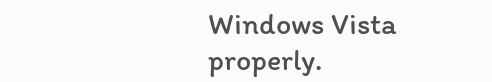Windows Vista properly.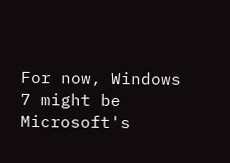For now, Windows 7 might be Microsoft's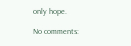only hope.

No comments: